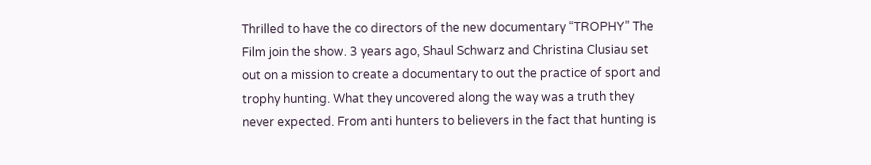Thrilled to have the co directors of the new documentary “TROPHY” The Film join the show. 3 years ago, Shaul Schwarz and Christina Clusiau set out on a mission to create a documentary to out the practice of sport and trophy hunting. What they uncovered along the way was a truth they never expected. From anti hunters to believers in the fact that hunting is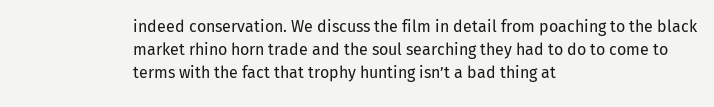indeed conservation. We discuss the film in detail from poaching to the black market rhino horn trade and the soul searching they had to do to come to terms with the fact that trophy hunting isn’t a bad thing at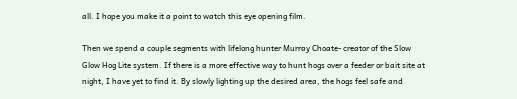all. I hope you make it a point to watch this eye opening film.

Then we spend a couple segments with lifelong hunter Murray Choate- creator of the Slow Glow Hog Lite system. If there is a more effective way to hunt hogs over a feeder or bait site at night, I have yet to find it. By slowly lighting up the desired area, the hogs feel safe and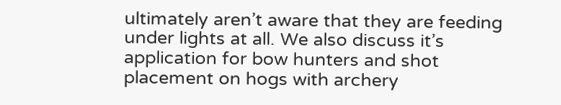ultimately aren’t aware that they are feeding under lights at all. We also discuss it’s application for bow hunters and shot placement on hogs with archery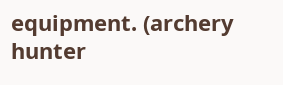equipment. (archery hunter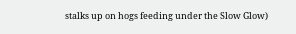stalks up on hogs feeding under the Slow Glow)